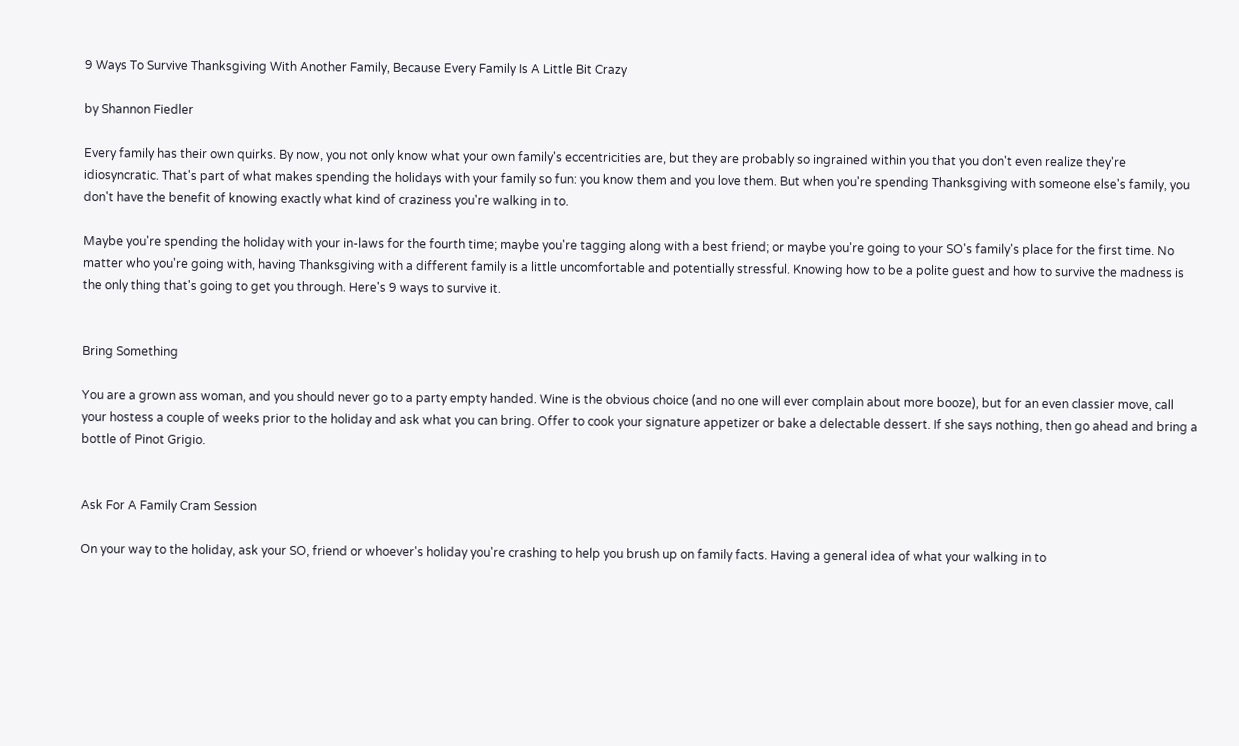9 Ways To Survive Thanksgiving With Another Family, Because Every Family Is A Little Bit Crazy

by Shannon Fiedler

Every family has their own quirks. By now, you not only know what your own family's eccentricities are, but they are probably so ingrained within you that you don't even realize they're idiosyncratic. That's part of what makes spending the holidays with your family so fun: you know them and you love them. But when you're spending Thanksgiving with someone else's family, you don't have the benefit of knowing exactly what kind of craziness you're walking in to.

Maybe you're spending the holiday with your in-laws for the fourth time; maybe you're tagging along with a best friend; or maybe you're going to your SO's family's place for the first time. No matter who you're going with, having Thanksgiving with a different family is a little uncomfortable and potentially stressful. Knowing how to be a polite guest and how to survive the madness is the only thing that's going to get you through. Here's 9 ways to survive it.


Bring Something

You are a grown ass woman, and you should never go to a party empty handed. Wine is the obvious choice (and no one will ever complain about more booze), but for an even classier move, call your hostess a couple of weeks prior to the holiday and ask what you can bring. Offer to cook your signature appetizer or bake a delectable dessert. If she says nothing, then go ahead and bring a bottle of Pinot Grigio.


Ask For A Family Cram Session

On your way to the holiday, ask your SO, friend or whoever's holiday you're crashing to help you brush up on family facts. Having a general idea of what your walking in to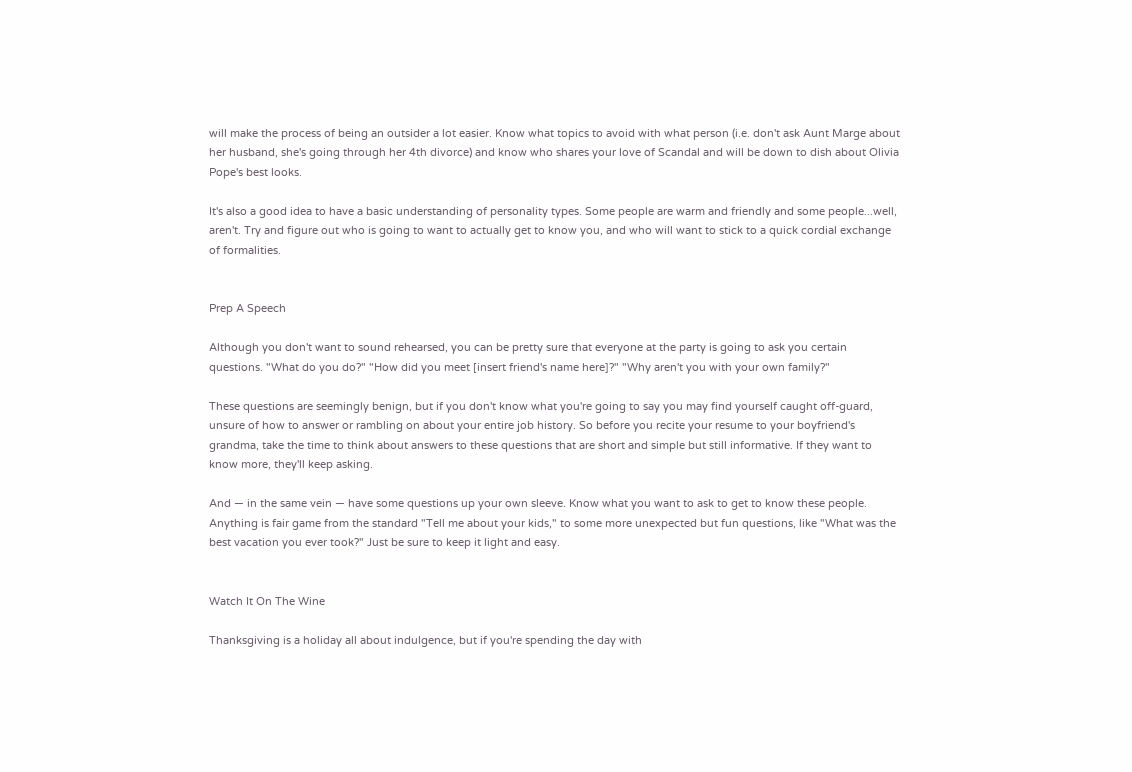will make the process of being an outsider a lot easier. Know what topics to avoid with what person (i.e. don't ask Aunt Marge about her husband, she's going through her 4th divorce) and know who shares your love of Scandal and will be down to dish about Olivia Pope's best looks.

It's also a good idea to have a basic understanding of personality types. Some people are warm and friendly and some people...well, aren't. Try and figure out who is going to want to actually get to know you, and who will want to stick to a quick cordial exchange of formalities.


Prep A Speech

Although you don't want to sound rehearsed, you can be pretty sure that everyone at the party is going to ask you certain questions. "What do you do?" "How did you meet [insert friend's name here]?" "Why aren't you with your own family?"

These questions are seemingly benign, but if you don't know what you're going to say you may find yourself caught off-guard, unsure of how to answer or rambling on about your entire job history. So before you recite your resume to your boyfriend's grandma, take the time to think about answers to these questions that are short and simple but still informative. If they want to know more, they'll keep asking.

And — in the same vein — have some questions up your own sleeve. Know what you want to ask to get to know these people. Anything is fair game from the standard "Tell me about your kids," to some more unexpected but fun questions, like "What was the best vacation you ever took?" Just be sure to keep it light and easy.


Watch It On The Wine

Thanksgiving is a holiday all about indulgence, but if you're spending the day with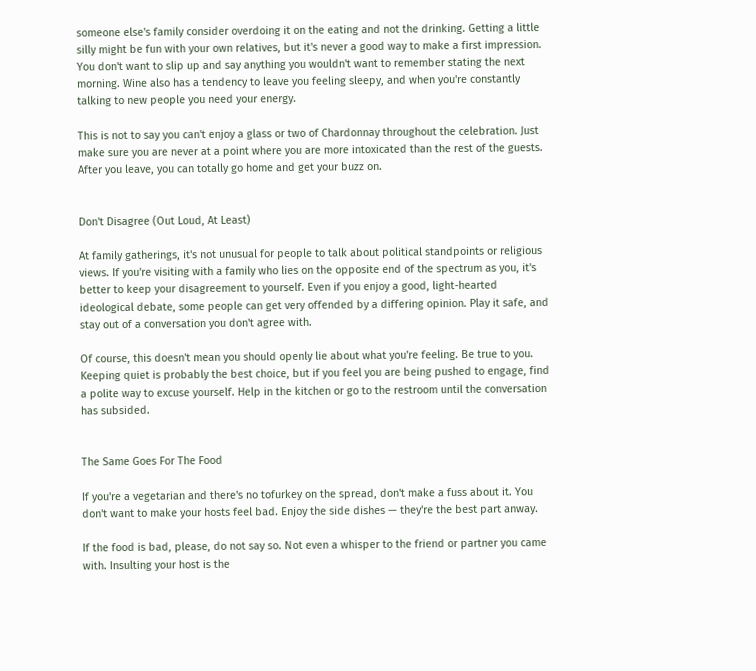someone else's family consider overdoing it on the eating and not the drinking. Getting a little silly might be fun with your own relatives, but it's never a good way to make a first impression. You don't want to slip up and say anything you wouldn't want to remember stating the next morning. Wine also has a tendency to leave you feeling sleepy, and when you're constantly talking to new people you need your energy.

This is not to say you can't enjoy a glass or two of Chardonnay throughout the celebration. Just make sure you are never at a point where you are more intoxicated than the rest of the guests. After you leave, you can totally go home and get your buzz on.


Don't Disagree (Out Loud, At Least)

At family gatherings, it's not unusual for people to talk about political standpoints or religious views. If you're visiting with a family who lies on the opposite end of the spectrum as you, it's better to keep your disagreement to yourself. Even if you enjoy a good, light-hearted ideological debate, some people can get very offended by a differing opinion. Play it safe, and stay out of a conversation you don't agree with.

Of course, this doesn't mean you should openly lie about what you're feeling. Be true to you. Keeping quiet is probably the best choice, but if you feel you are being pushed to engage, find a polite way to excuse yourself. Help in the kitchen or go to the restroom until the conversation has subsided.


The Same Goes For The Food

If you're a vegetarian and there's no tofurkey on the spread, don't make a fuss about it. You don't want to make your hosts feel bad. Enjoy the side dishes — they're the best part anway.

If the food is bad, please, do not say so. Not even a whisper to the friend or partner you came with. Insulting your host is the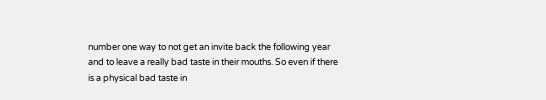number one way to not get an invite back the following year and to leave a really bad taste in their mouths. So even if there is a physical bad taste in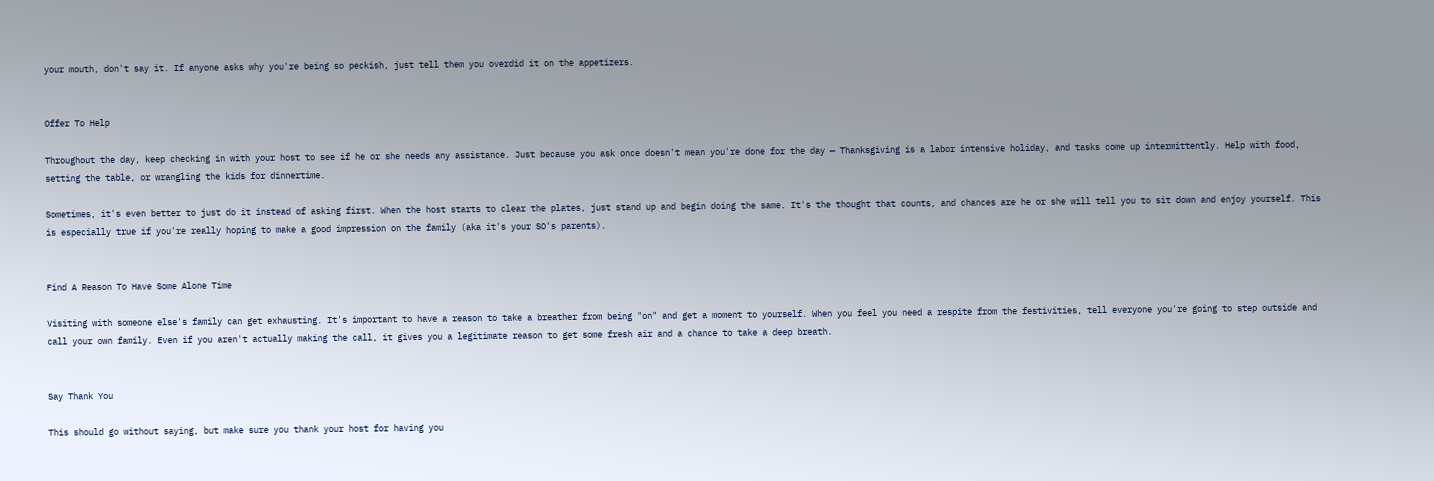your mouth, don't say it. If anyone asks why you're being so peckish, just tell them you overdid it on the appetizers.


Offer To Help

Throughout the day, keep checking in with your host to see if he or she needs any assistance. Just because you ask once doesn't mean you're done for the day — Thanksgiving is a labor intensive holiday, and tasks come up intermittently. Help with food, setting the table, or wrangling the kids for dinnertime.

Sometimes, it's even better to just do it instead of asking first. When the host starts to clear the plates, just stand up and begin doing the same. It's the thought that counts, and chances are he or she will tell you to sit down and enjoy yourself. This is especially true if you're really hoping to make a good impression on the family (aka it's your SO's parents).


Find A Reason To Have Some Alone Time

Visiting with someone else's family can get exhausting. It's important to have a reason to take a breather from being "on" and get a moment to yourself. When you feel you need a respite from the festivities, tell everyone you're going to step outside and call your own family. Even if you aren't actually making the call, it gives you a legitimate reason to get some fresh air and a chance to take a deep breath.


Say Thank You

This should go without saying, but make sure you thank your host for having you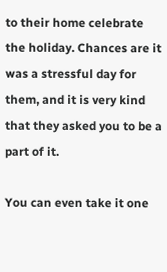to their home celebrate the holiday. Chances are it was a stressful day for them, and it is very kind that they asked you to be a part of it.

You can even take it one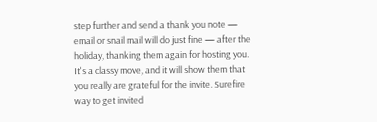step further and send a thank you note — email or snail mail will do just fine — after the holiday, thanking them again for hosting you. It's a classy move, and it will show them that you really are grateful for the invite. Surefire way to get invited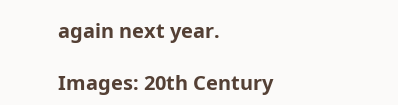again next year.

Images: 20th Century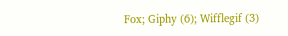Fox; Giphy (6); Wifflegif (3)